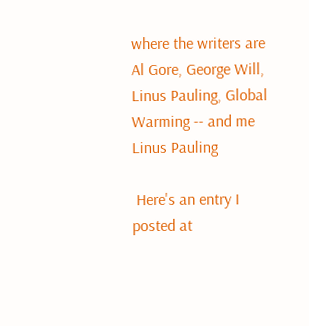where the writers are
Al Gore, George Will, Linus Pauling, Global Warming -- and me
Linus Pauling

 Here's an entry I posted at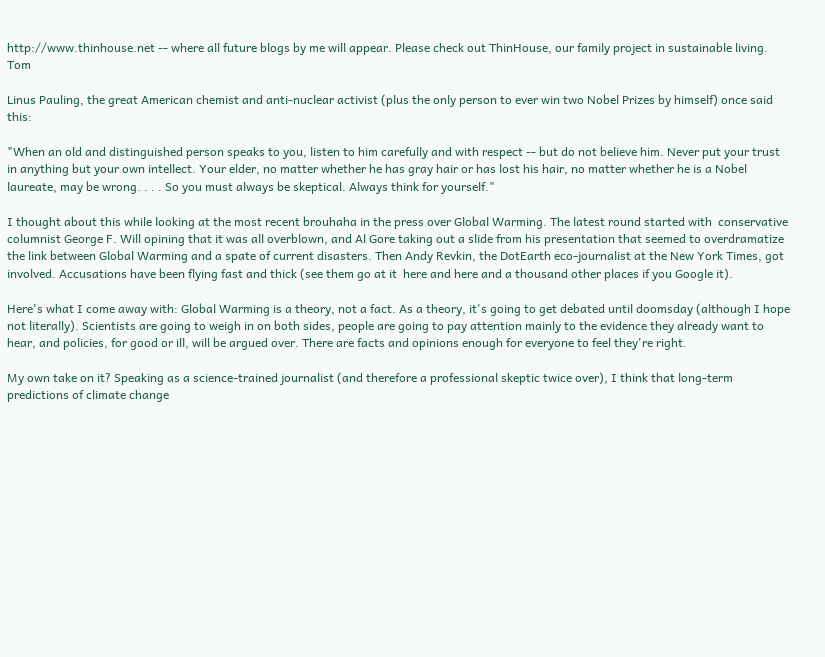http://www.thinhouse.net -- where all future blogs by me will appear. Please check out ThinHouse, our family project in sustainable living.  Tom

Linus Pauling, the great American chemist and anti-nuclear activist (plus the only person to ever win two Nobel Prizes by himself) once said this:

"When an old and distinguished person speaks to you, listen to him carefully and with respect -- but do not believe him. Never put your trust in anything but your own intellect. Your elder, no matter whether he has gray hair or has lost his hair, no matter whether he is a Nobel laureate, may be wrong. . . . So you must always be skeptical. Always think for yourself."

I thought about this while looking at the most recent brouhaha in the press over Global Warming. The latest round started with  conservative columnist George F. Will opining that it was all overblown, and Al Gore taking out a slide from his presentation that seemed to overdramatize the link between Global Warming and a spate of current disasters. Then Andy Revkin, the DotEarth eco-journalist at the New York Times, got involved. Accusations have been flying fast and thick (see them go at it  here and here and a thousand other places if you Google it).

Here's what I come away with: Global Warming is a theory, not a fact. As a theory, it's going to get debated until doomsday (although I hope not literally). Scientists are going to weigh in on both sides, people are going to pay attention mainly to the evidence they already want to hear, and policies, for good or ill, will be argued over. There are facts and opinions enough for everyone to feel they're right.

My own take on it? Speaking as a science-trained journalist (and therefore a professional skeptic twice over), I think that long-term predictions of climate change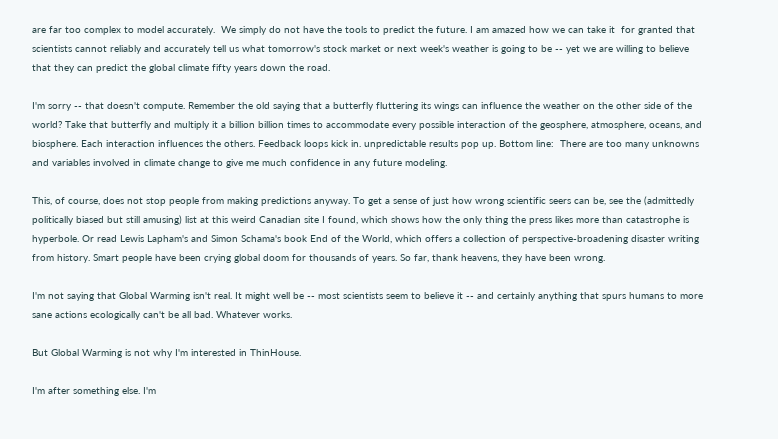are far too complex to model accurately.  We simply do not have the tools to predict the future. I am amazed how we can take it  for granted that scientists cannot reliably and accurately tell us what tomorrow's stock market or next week's weather is going to be -- yet we are willing to believe that they can predict the global climate fifty years down the road.

I'm sorry -- that doesn't compute. Remember the old saying that a butterfly fluttering its wings can influence the weather on the other side of the world? Take that butterfly and multiply it a billion billion times to accommodate every possible interaction of the geosphere, atmosphere, oceans, and biosphere. Each interaction influences the others. Feedback loops kick in. unpredictable results pop up. Bottom line:  There are too many unknowns and variables involved in climate change to give me much confidence in any future modeling.

This, of course, does not stop people from making predictions anyway. To get a sense of just how wrong scientific seers can be, see the (admittedly politically biased but still amusing) list at this weird Canadian site I found, which shows how the only thing the press likes more than catastrophe is hyperbole. Or read Lewis Lapham's and Simon Schama's book End of the World, which offers a collection of perspective-broadening disaster writing from history. Smart people have been crying global doom for thousands of years. So far, thank heavens, they have been wrong.

I'm not saying that Global Warming isn't real. It might well be -- most scientists seem to believe it -- and certainly anything that spurs humans to more sane actions ecologically can't be all bad. Whatever works.

But Global Warming is not why I'm interested in ThinHouse.

I'm after something else. I'm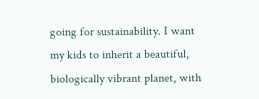going for sustainability. I want my kids to inherit a beautiful, biologically vibrant planet, with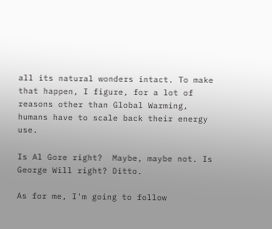all its natural wonders intact. To make that happen, I figure, for a lot of reasons other than Global Warming, humans have to scale back their energy use.

Is Al Gore right?  Maybe, maybe not. Is George Will right? Ditto.

As for me, I'm going to follow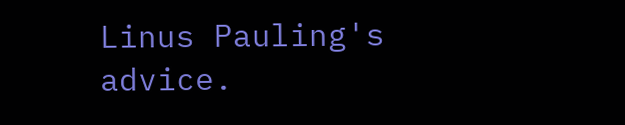Linus Pauling's advice.